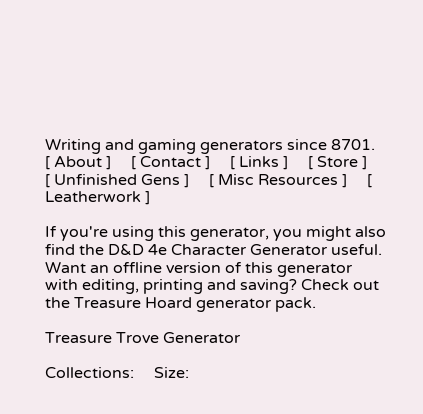Writing and gaming generators since 8701.
[ About ]     [ Contact ]     [ Links ]     [ Store ]     [ Unfinished Gens ]     [ Misc Resources ]     [ Leatherwork ]

If you're using this generator, you might also find the D&D 4e Character Generator useful.
Want an offline version of this generator with editing, printing and saving? Check out the Treasure Hoard generator pack.

Treasure Trove Generator

Collections:     Size: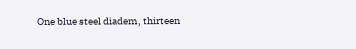One blue steel diadem, thirteen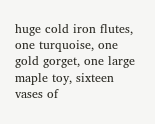huge cold iron flutes, one turquoise, one gold gorget, one large maple toy, sixteen vases of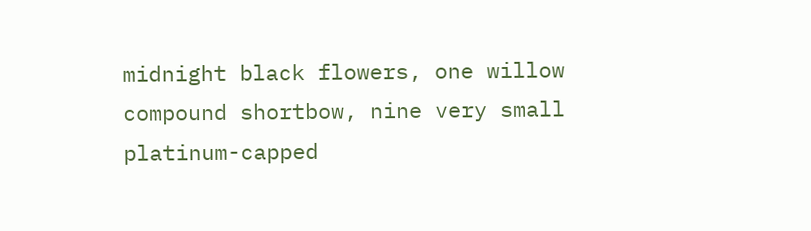midnight black flowers, one willow compound shortbow, nine very small platinum-capped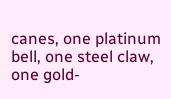canes, one platinum bell, one steel claw, one gold-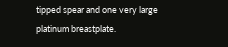tipped spear and one very large platinum breastplate.